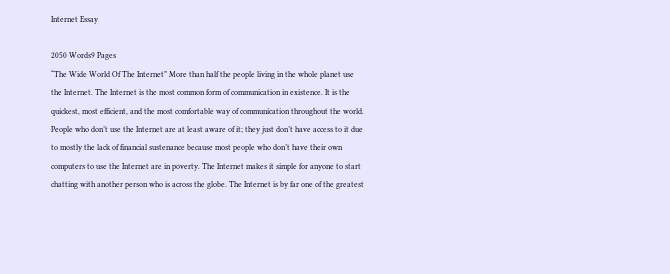Internet Essay

2050 Words9 Pages
“The Wide World Of The Internet” More than half the people living in the whole planet use the Internet. The Internet is the most common form of communication in existence. It is the quickest, most efficient, and the most comfortable way of communication throughout the world. People who don’t use the Internet are at least aware of it; they just don’t have access to it due to mostly the lack of financial sustenance because most people who don’t have their own computers to use the Internet are in poverty. The Internet makes it simple for anyone to start chatting with another person who is across the globe. The Internet is by far one of the greatest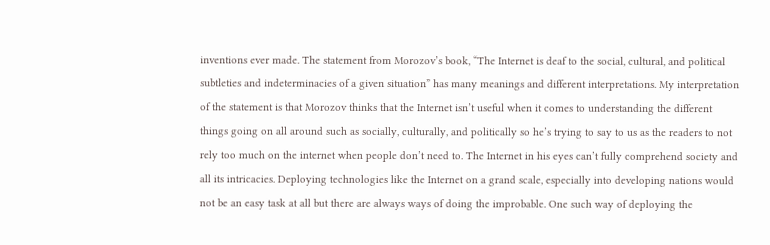inventions ever made. The statement from Morozov’s book, “The Internet is deaf to the social, cultural, and political subtleties and indeterminacies of a given situation” has many meanings and different interpretations. My interpretation of the statement is that Morozov thinks that the Internet isn’t useful when it comes to understanding the different things going on all around such as socially, culturally, and politically so he’s trying to say to us as the readers to not rely too much on the internet when people don’t need to. The Internet in his eyes can’t fully comprehend society and all its intricacies. Deploying technologies like the Internet on a grand scale, especially into developing nations would not be an easy task at all but there are always ways of doing the improbable. One such way of deploying the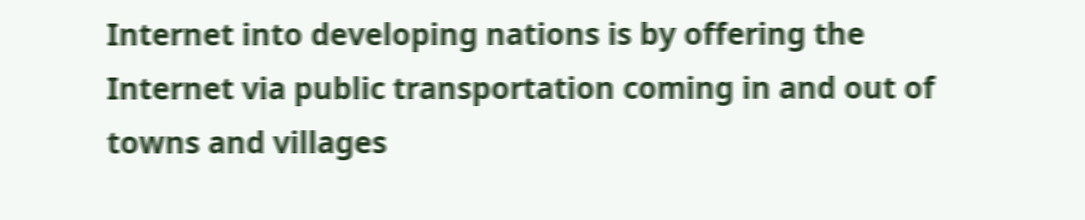Internet into developing nations is by offering the Internet via public transportation coming in and out of towns and villages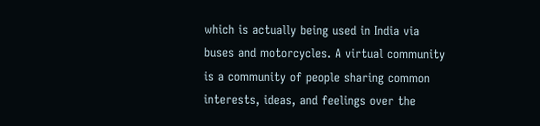which is actually being used in India via buses and motorcycles. A virtual community is a community of people sharing common interests, ideas, and feelings over the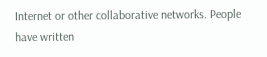Internet or other collaborative networks. People have written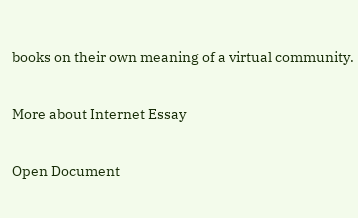books on their own meaning of a virtual community.

More about Internet Essay

Open Document